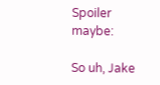Spoiler maybe:

So uh, Jake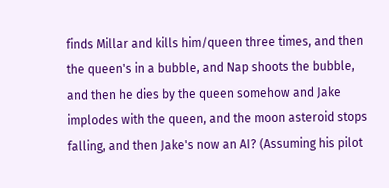finds Millar and kills him/queen three times, and then the queen's in a bubble, and Nap shoots the bubble, and then he dies by the queen somehow and Jake implodes with the queen, and the moon asteroid stops falling, and then Jake's now an AI? (Assuming his pilot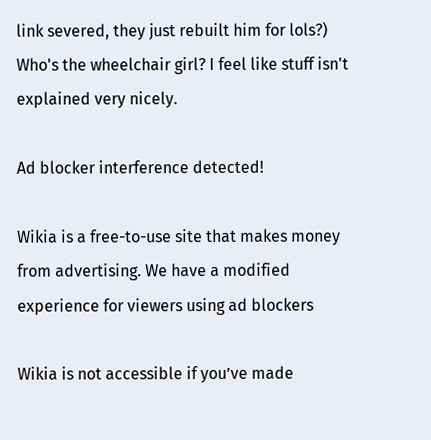link severed, they just rebuilt him for lols?) Who's the wheelchair girl? I feel like stuff isn't explained very nicely.

Ad blocker interference detected!

Wikia is a free-to-use site that makes money from advertising. We have a modified experience for viewers using ad blockers

Wikia is not accessible if you’ve made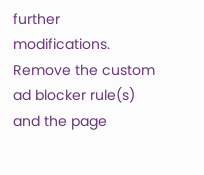further modifications. Remove the custom ad blocker rule(s) and the page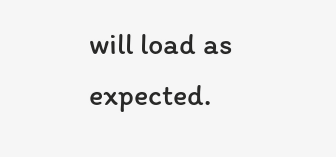will load as expected.